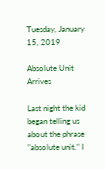Tuesday, January 15, 2019

Absolute Unit Arrives

Last night the kid began telling us about the phrase "absolute unit." I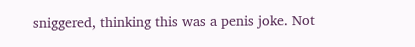sniggered, thinking this was a penis joke. Not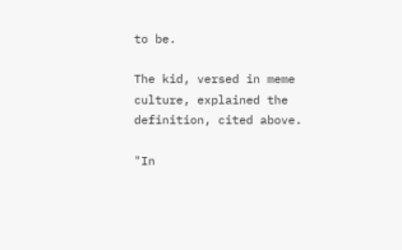to be.

The kid, versed in meme culture, explained the definition, cited above.

"In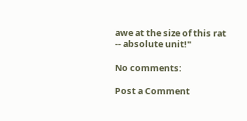awe at the size of this rat -- absolute unit!"

No comments:

Post a Comment